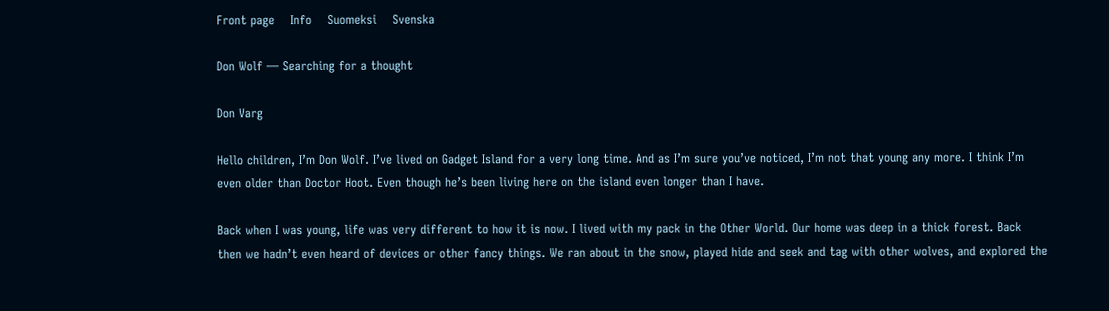Front page    Info    Suomeksi    Svenska

Don Wolf — Searching for a thought

Don Varg

Hello children, I’m Don Wolf. I’ve lived on Gadget Island for a very long time. And as I’m sure you’ve noticed, I’m not that young any more. I think I’m even older than Doctor Hoot. Even though he’s been living here on the island even longer than I have.

Back when I was young, life was very different to how it is now. I lived with my pack in the Other World. Our home was deep in a thick forest. Back then we hadn’t even heard of devices or other fancy things. We ran about in the snow, played hide and seek and tag with other wolves, and explored the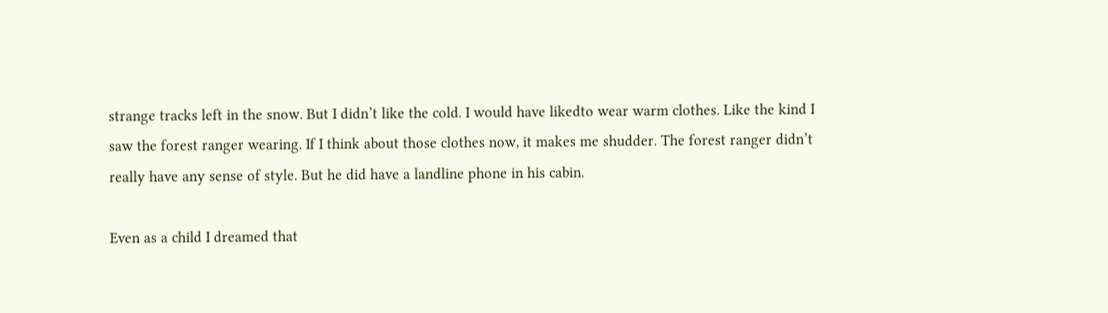strange tracks left in the snow. But I didn’t like the cold. I would have likedto wear warm clothes. Like the kind I saw the forest ranger wearing. If I think about those clothes now, it makes me shudder. The forest ranger didn’t really have any sense of style. But he did have a landline phone in his cabin.

Even as a child I dreamed that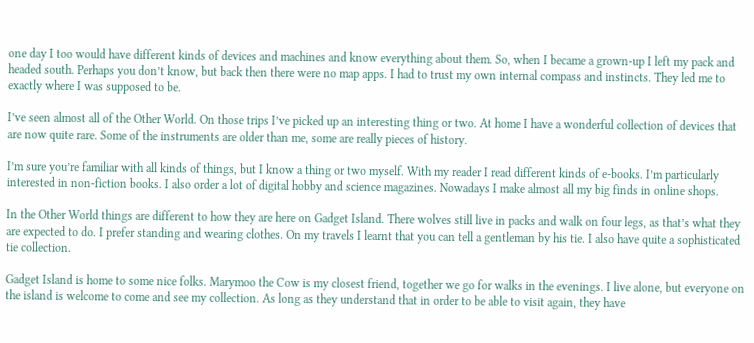one day I too would have different kinds of devices and machines and know everything about them. So, when I became a grown-up I left my pack and headed south. Perhaps you don’t know, but back then there were no map apps. I had to trust my own internal compass and instincts. They led me to exactly where I was supposed to be.

I’ve seen almost all of the Other World. On those trips I’ve picked up an interesting thing or two. At home I have a wonderful collection of devices that are now quite rare. Some of the instruments are older than me, some are really pieces of history.

I’m sure you’re familiar with all kinds of things, but I know a thing or two myself. With my reader I read different kinds of e-books. I’m particularly interested in non-fiction books. I also order a lot of digital hobby and science magazines. Nowadays I make almost all my big finds in online shops.

In the Other World things are different to how they are here on Gadget Island. There wolves still live in packs and walk on four legs, as that’s what they are expected to do. I prefer standing and wearing clothes. On my travels I learnt that you can tell a gentleman by his tie. I also have quite a sophisticated tie collection.

Gadget Island is home to some nice folks. Marymoo the Cow is my closest friend, together we go for walks in the evenings. I live alone, but everyone on the island is welcome to come and see my collection. As long as they understand that in order to be able to visit again, they have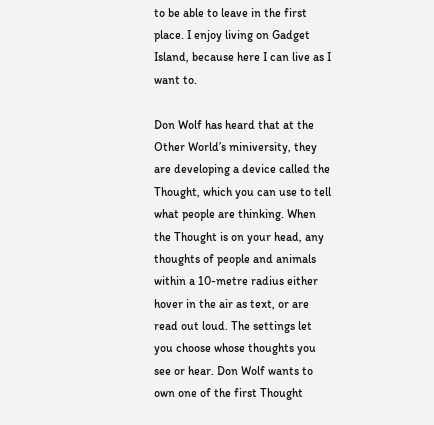to be able to leave in the first place. I enjoy living on Gadget Island, because here I can live as I want to.

Don Wolf has heard that at the Other World’s miniversity, they are developing a device called the Thought, which you can use to tell what people are thinking. When the Thought is on your head, any thoughts of people and animals within a 10-metre radius either hover in the air as text, or are read out loud. The settings let you choose whose thoughts you see or hear. Don Wolf wants to own one of the first Thought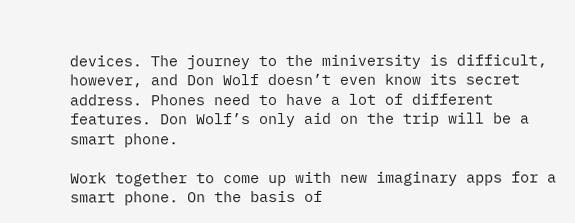devices. The journey to the miniversity is difficult, however, and Don Wolf doesn’t even know its secret address. Phones need to have a lot of different features. Don Wolf’s only aid on the trip will be a smart phone.

Work together to come up with new imaginary apps for a smart phone. On the basis of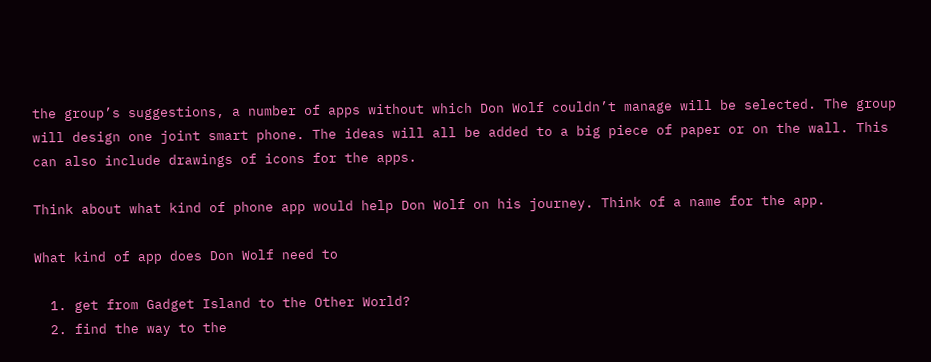the group’s suggestions, a number of apps without which Don Wolf couldn’t manage will be selected. The group will design one joint smart phone. The ideas will all be added to a big piece of paper or on the wall. This can also include drawings of icons for the apps.

Think about what kind of phone app would help Don Wolf on his journey. Think of a name for the app.

What kind of app does Don Wolf need to

  1. get from Gadget Island to the Other World?
  2. find the way to the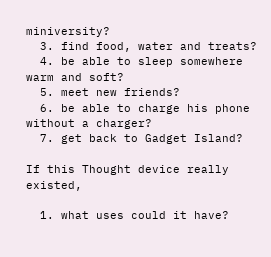miniversity?
  3. find food, water and treats?
  4. be able to sleep somewhere warm and soft?
  5. meet new friends?
  6. be able to charge his phone without a charger?
  7. get back to Gadget Island?

If this Thought device really existed,

  1. what uses could it have?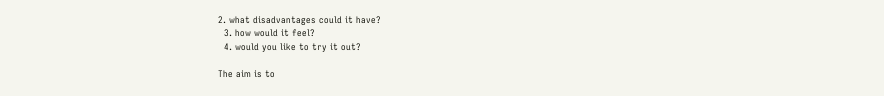2. what disadvantages could it have?
  3. how would it feel?
  4. would you like to try it out?

The aim is to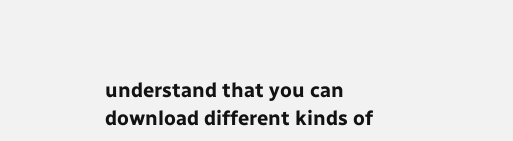understand that you can download different kinds of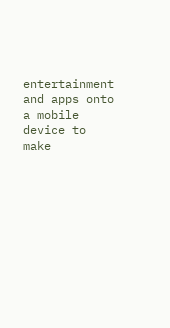entertainment and apps onto a mobile device to make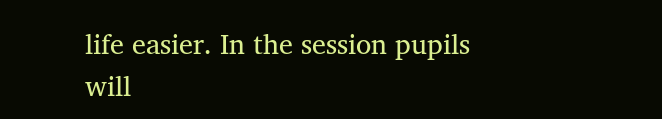life easier. In the session pupils will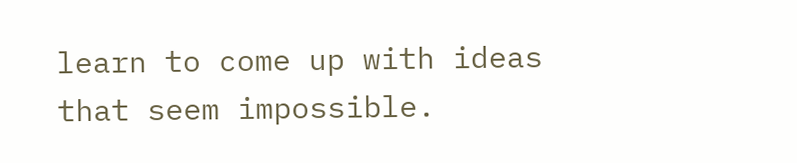learn to come up with ideas that seem impossible.